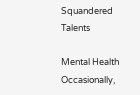Squandered Talents

Mental Health
Occasionally,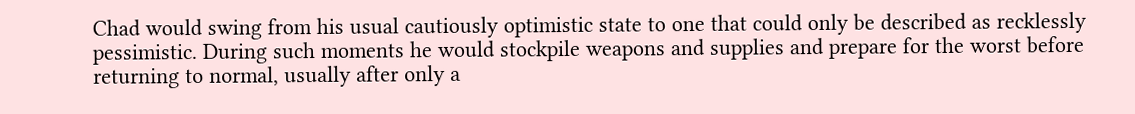Chad would swing from his usual cautiously optimistic state to one that could only be described as recklessly pessimistic. During such moments he would stockpile weapons and supplies and prepare for the worst before returning to normal, usually after only a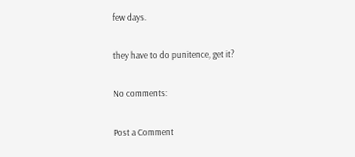few days.

they have to do punitence, get it?

No comments:

Post a Comment